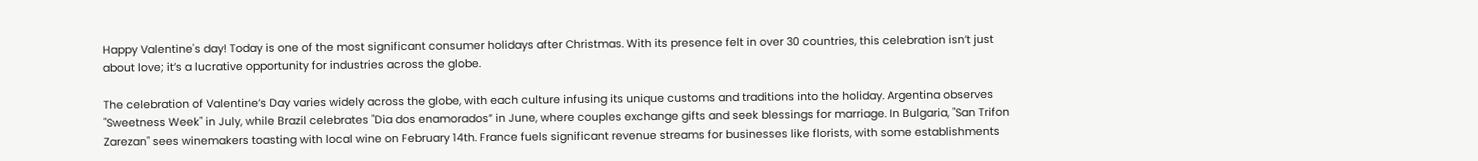Happy Valentine's day! Today is one of the most significant consumer holidays after Christmas. With its presence felt in over 30 countries, this celebration isn’t just about love; it’s a lucrative opportunity for industries across the globe.

The celebration of Valentine’s Day varies widely across the globe, with each culture infusing its unique customs and traditions into the holiday. Argentina observes "Sweetness Week" in July, while Brazil celebrates "Dia dos enamorados” in June, where couples exchange gifts and seek blessings for marriage. In Bulgaria, "San Trifon Zarezan" sees winemakers toasting with local wine on February 14th. France fuels significant revenue streams for businesses like florists, with some establishments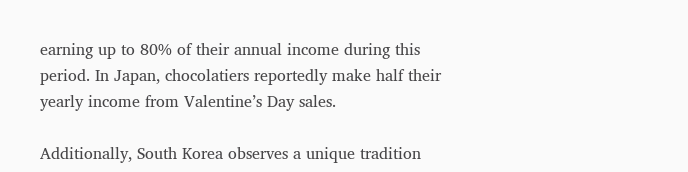earning up to 80% of their annual income during this period. In Japan, chocolatiers reportedly make half their yearly income from Valentine’s Day sales.

Additionally, South Korea observes a unique tradition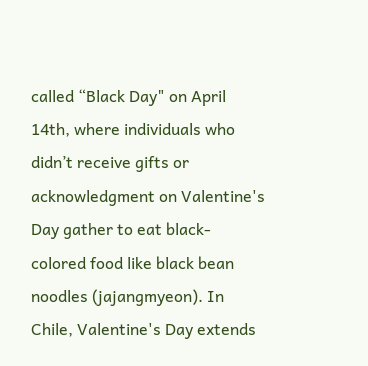called “Black Day" on April 14th, where individuals who didn’t receive gifts or acknowledgment on Valentine's Day gather to eat black-colored food like black bean noodles (jajangmyeon). In Chile, Valentine's Day extends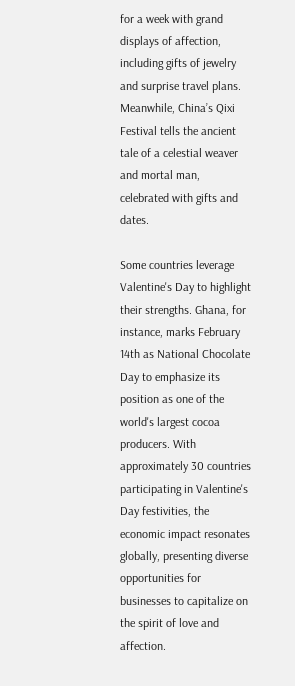for a week with grand displays of affection, including gifts of jewelry and surprise travel plans. Meanwhile, China’s Qixi Festival tells the ancient tale of a celestial weaver and mortal man, celebrated with gifts and dates.

Some countries leverage Valentine's Day to highlight their strengths. Ghana, for instance, marks February 14th as National Chocolate Day to emphasize its position as one of the world's largest cocoa producers. With approximately 30 countries participating in Valentine's Day festivities, the economic impact resonates globally, presenting diverse opportunities for businesses to capitalize on the spirit of love and affection.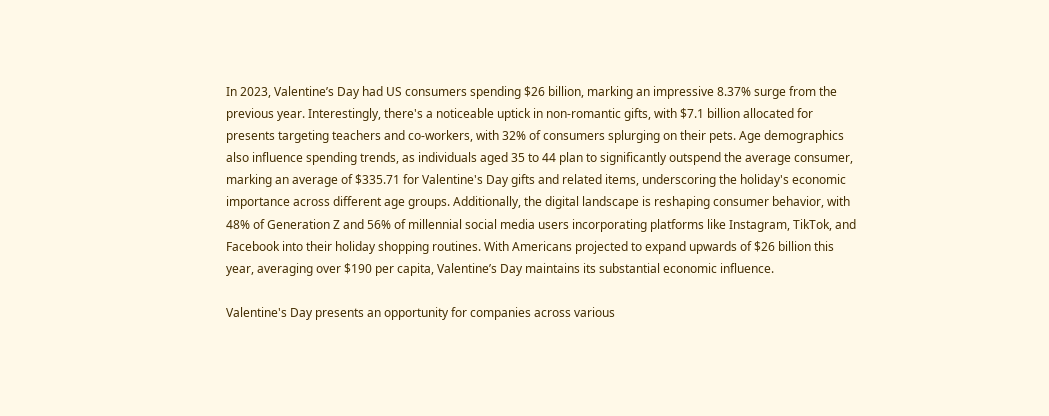In 2023, Valentine’s Day had US consumers spending $26 billion, marking an impressive 8.37% surge from the previous year. Interestingly, there's a noticeable uptick in non-romantic gifts, with $7.1 billion allocated for presents targeting teachers and co-workers, with 32% of consumers splurging on their pets. Age demographics also influence spending trends, as individuals aged 35 to 44 plan to significantly outspend the average consumer, marking an average of $335.71 for Valentine's Day gifts and related items, underscoring the holiday's economic importance across different age groups. Additionally, the digital landscape is reshaping consumer behavior, with 48% of Generation Z and 56% of millennial social media users incorporating platforms like Instagram, TikTok, and Facebook into their holiday shopping routines. With Americans projected to expand upwards of $26 billion this year, averaging over $190 per capita, Valentine’s Day maintains its substantial economic influence.

Valentine's Day presents an opportunity for companies across various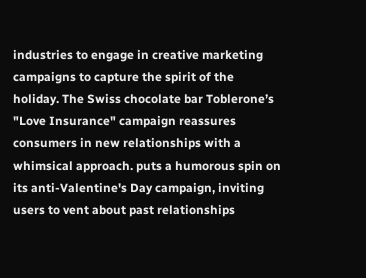industries to engage in creative marketing campaigns to capture the spirit of the holiday. The Swiss chocolate bar Toblerone’s "Love Insurance" campaign reassures consumers in new relationships with a whimsical approach. puts a humorous spin on its anti-Valentine's Day campaign, inviting users to vent about past relationships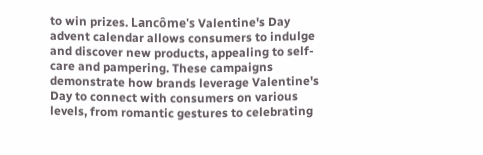to win prizes. Lancôme's Valentine's Day advent calendar allows consumers to indulge and discover new products, appealing to self-care and pampering. These campaigns demonstrate how brands leverage Valentine's Day to connect with consumers on various levels, from romantic gestures to celebrating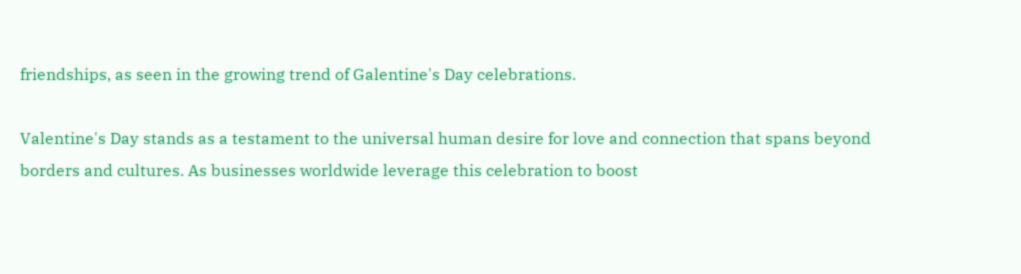friendships, as seen in the growing trend of Galentine's Day celebrations.

Valentine's Day stands as a testament to the universal human desire for love and connection that spans beyond borders and cultures. As businesses worldwide leverage this celebration to boost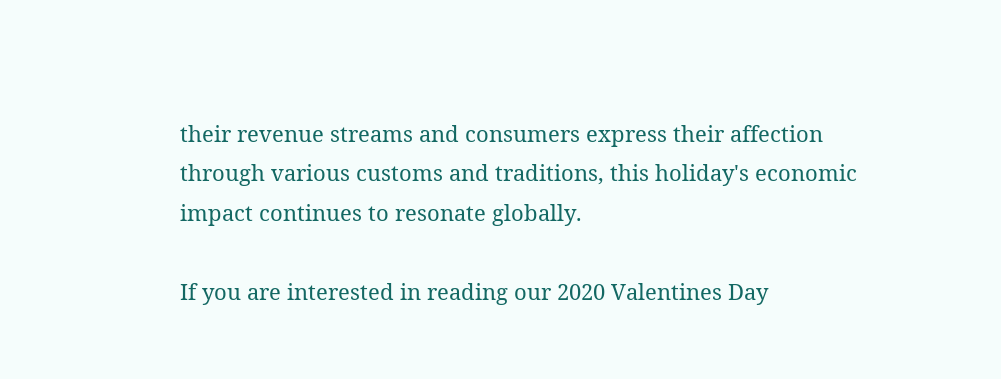their revenue streams and consumers express their affection through various customs and traditions, this holiday's economic impact continues to resonate globally.

If you are interested in reading our 2020 Valentines Day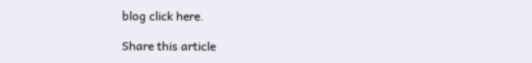blog click here.

Share this article